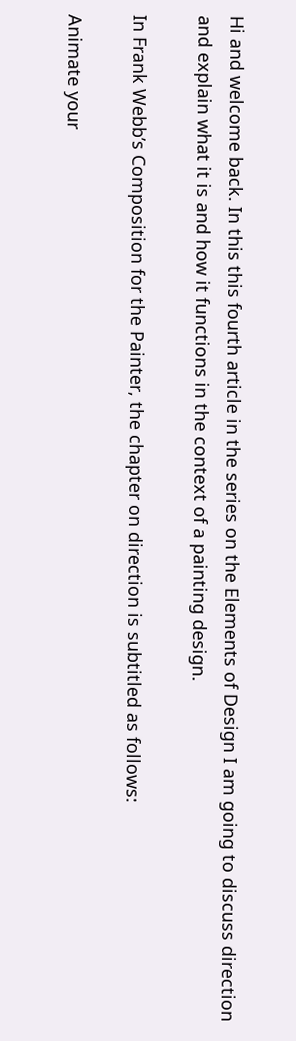Hi and welcome back. In this this fourth article in the series on the Elements of Design I am going to discuss direction and explain what it is and how it functions in the context of a painting design.

In Frank Webb’s Composition for the Painter, the chapter on direction is subtitled as follows:

Animate your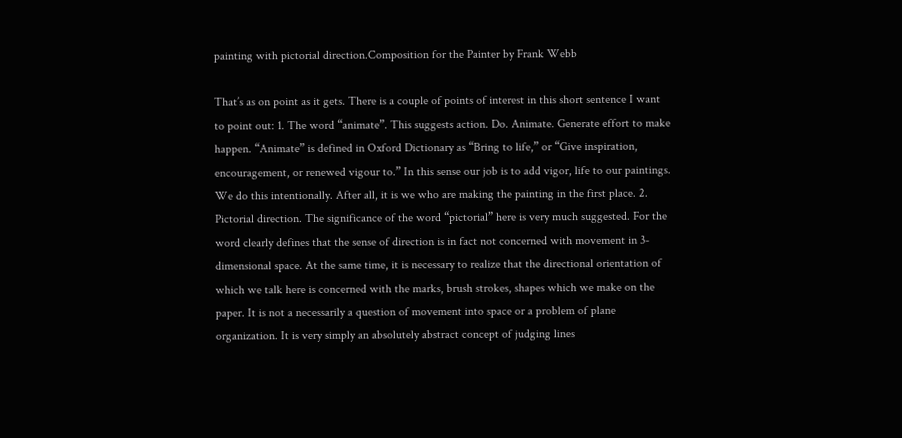painting with pictorial direction.Composition for the Painter by Frank Webb

That’s as on point as it gets. There is a couple of points of interest in this short sentence I want to point out: 1. The word “animate”. This suggests action. Do. Animate. Generate effort to make happen. “Animate” is defined in Oxford Dictionary as “Bring to life,” or “Give inspiration, encouragement, or renewed vigour to.” In this sense our job is to add vigor, life to our paintings. We do this intentionally. After all, it is we who are making the painting in the first place. 2. Pictorial direction. The significance of the word “pictorial” here is very much suggested. For the word clearly defines that the sense of direction is in fact not concerned with movement in 3-dimensional space. At the same time, it is necessary to realize that the directional orientation of which we talk here is concerned with the marks, brush strokes, shapes which we make on the paper. It is not a necessarily a question of movement into space or a problem of plane organization. It is very simply an absolutely abstract concept of judging lines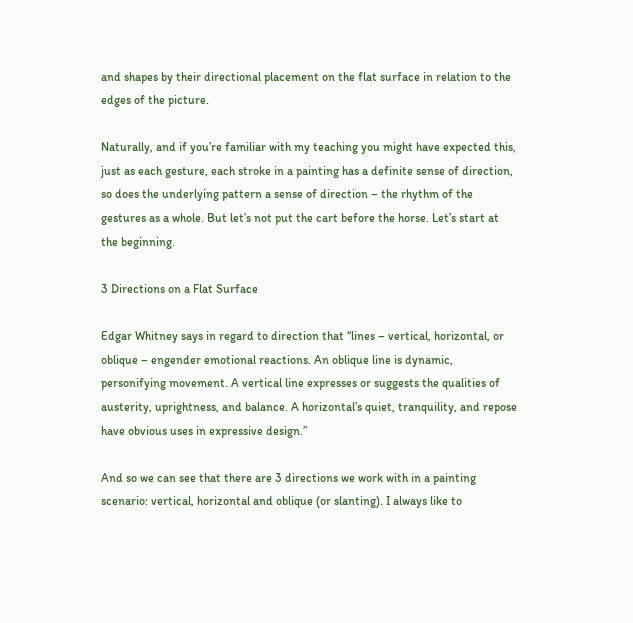and shapes by their directional placement on the flat surface in relation to the edges of the picture.

Naturally, and if you’re familiar with my teaching you might have expected this, just as each gesture, each stroke in a painting has a definite sense of direction, so does the underlying pattern a sense of direction – the rhythm of the gestures as a whole. But let’s not put the cart before the horse. Let’s start at the beginning.

3 Directions on a Flat Surface

Edgar Whitney says in regard to direction that “lines – vertical, horizontal, or oblique – engender emotional reactions. An oblique line is dynamic, personifying movement. A vertical line expresses or suggests the qualities of austerity, uprightness, and balance. A horizontal’s quiet, tranquility, and repose have obvious uses in expressive design.”

And so we can see that there are 3 directions we work with in a painting scenario: vertical, horizontal and oblique (or slanting). I always like to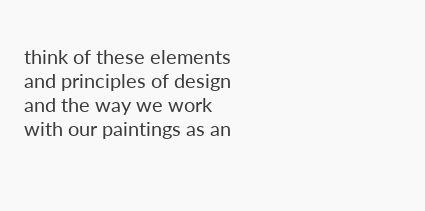think of these elements and principles of design and the way we work with our paintings as an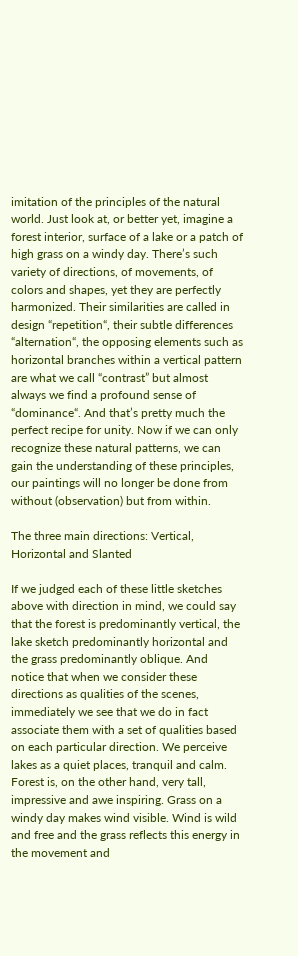imitation of the principles of the natural world. Just look at, or better yet, imagine a forest interior, surface of a lake or a patch of high grass on a windy day. There’s such variety of directions, of movements, of colors and shapes, yet they are perfectly harmonized. Their similarities are called in design “repetition“, their subtle differences “alternation“, the opposing elements such as horizontal branches within a vertical pattern are what we call “contrast” but almost always we find a profound sense of “dominance“. And that’s pretty much the perfect recipe for unity. Now if we can only recognize these natural patterns, we can gain the understanding of these principles, our paintings will no longer be done from without (observation) but from within.

The three main directions: Vertical, Horizontal and Slanted

If we judged each of these little sketches above with direction in mind, we could say that the forest is predominantly vertical, the lake sketch predominantly horizontal and the grass predominantly oblique. And notice that when we consider these directions as qualities of the scenes, immediately we see that we do in fact associate them with a set of qualities based on each particular direction. We perceive lakes as a quiet places, tranquil and calm. Forest is, on the other hand, very tall, impressive and awe inspiring. Grass on a windy day makes wind visible. Wind is wild and free and the grass reflects this energy in the movement and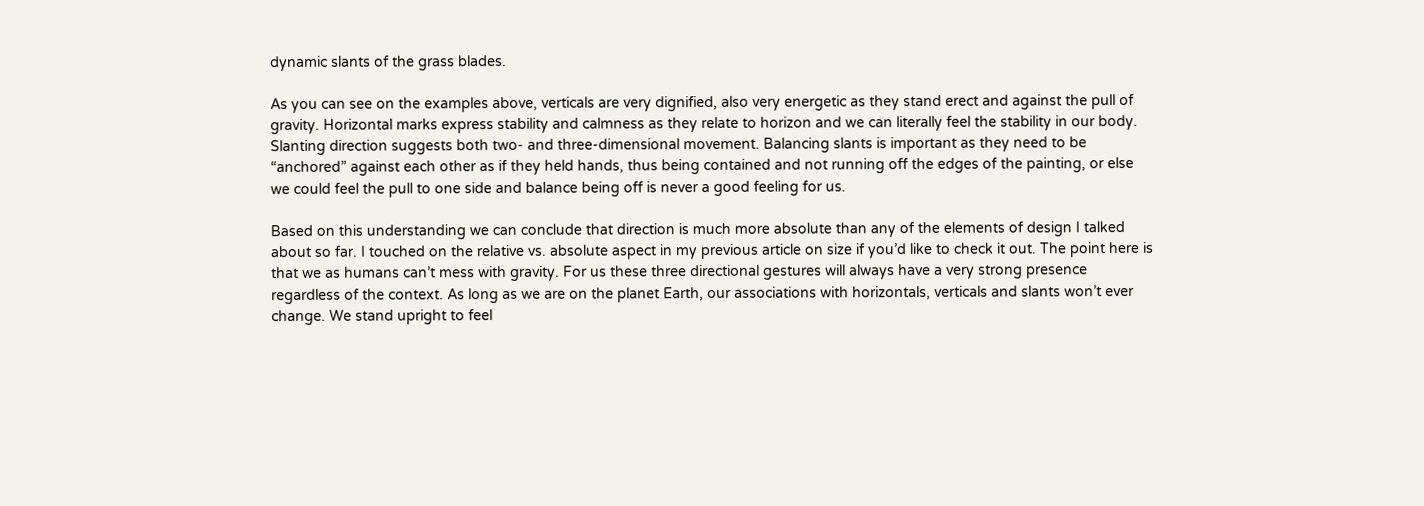dynamic slants of the grass blades.

As you can see on the examples above, verticals are very dignified, also very energetic as they stand erect and against the pull of gravity. Horizontal marks express stability and calmness as they relate to horizon and we can literally feel the stability in our body. Slanting direction suggests both two- and three-dimensional movement. Balancing slants is important as they need to be “anchored” against each other as if they held hands, thus being contained and not running off the edges of the painting, or else we could feel the pull to one side and balance being off is never a good feeling for us.

Based on this understanding we can conclude that direction is much more absolute than any of the elements of design I talked about so far. I touched on the relative vs. absolute aspect in my previous article on size if you’d like to check it out. The point here is that we as humans can’t mess with gravity. For us these three directional gestures will always have a very strong presence regardless of the context. As long as we are on the planet Earth, our associations with horizontals, verticals and slants won’t ever change. We stand upright to feel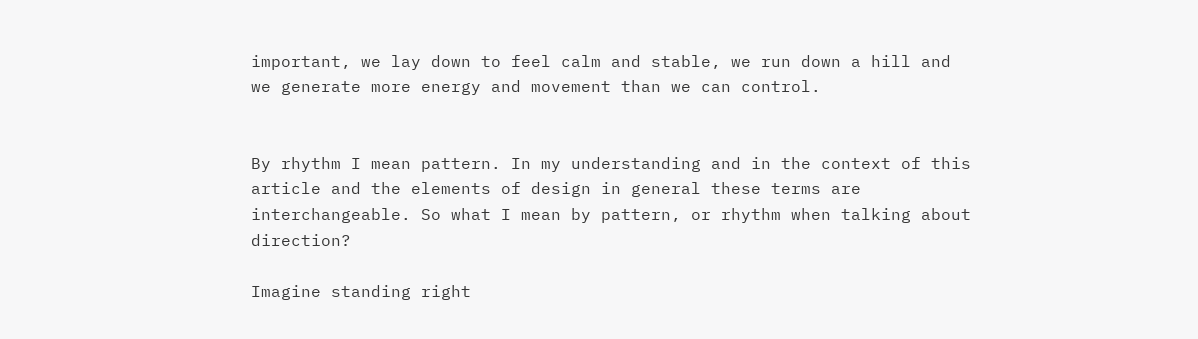important, we lay down to feel calm and stable, we run down a hill and we generate more energy and movement than we can control.


By rhythm I mean pattern. In my understanding and in the context of this article and the elements of design in general these terms are interchangeable. So what I mean by pattern, or rhythm when talking about direction?

Imagine standing right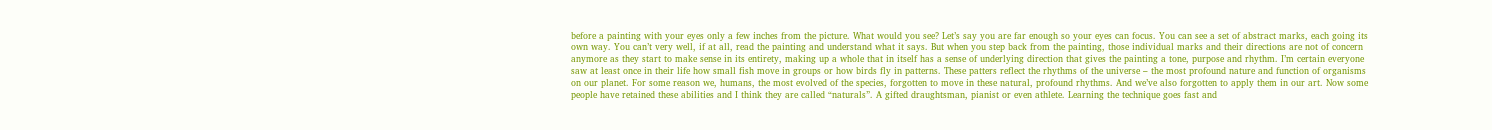before a painting with your eyes only a few inches from the picture. What would you see? Let’s say you are far enough so your eyes can focus. You can see a set of abstract marks, each going its own way. You can’t very well, if at all, read the painting and understand what it says. But when you step back from the painting, those individual marks and their directions are not of concern anymore as they start to make sense in its entirety, making up a whole that in itself has a sense of underlying direction that gives the painting a tone, purpose and rhythm. I’m certain everyone saw at least once in their life how small fish move in groups or how birds fly in patterns. These patters reflect the rhythms of the universe – the most profound nature and function of organisms on our planet. For some reason we, humans, the most evolved of the species, forgotten to move in these natural, profound rhythms. And we’ve also forgotten to apply them in our art. Now some people have retained these abilities and I think they are called “naturals”. A gifted draughtsman, pianist or even athlete. Learning the technique goes fast and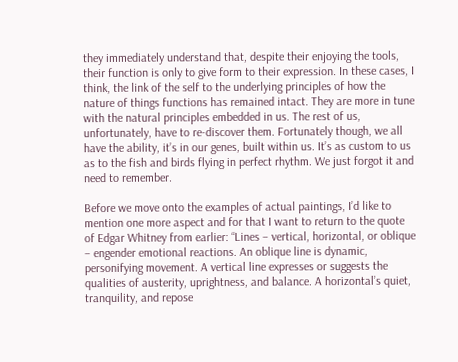they immediately understand that, despite their enjoying the tools, their function is only to give form to their expression. In these cases, I think, the link of the self to the underlying principles of how the nature of things functions has remained intact. They are more in tune with the natural principles embedded in us. The rest of us, unfortunately, have to re-discover them. Fortunately though, we all have the ability, it’s in our genes, built within us. It’s as custom to us as to the fish and birds flying in perfect rhythm. We just forgot it and need to remember.

Before we move onto the examples of actual paintings, I’d like to mention one more aspect and for that I want to return to the quote of Edgar Whitney from earlier: “Lines – vertical, horizontal, or oblique – engender emotional reactions. An oblique line is dynamic, personifying movement. A vertical line expresses or suggests the qualities of austerity, uprightness, and balance. A horizontal’s quiet, tranquility, and repose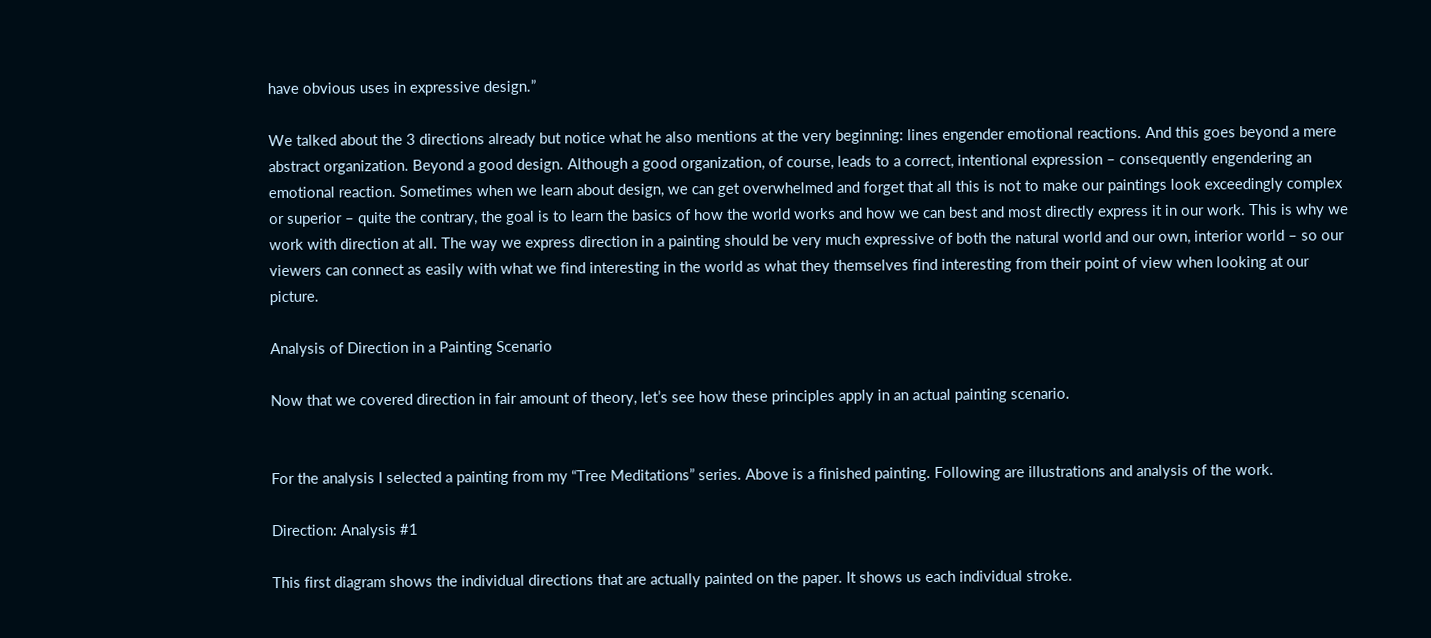have obvious uses in expressive design.”

We talked about the 3 directions already but notice what he also mentions at the very beginning: lines engender emotional reactions. And this goes beyond a mere abstract organization. Beyond a good design. Although a good organization, of course, leads to a correct, intentional expression – consequently engendering an emotional reaction. Sometimes when we learn about design, we can get overwhelmed and forget that all this is not to make our paintings look exceedingly complex or superior – quite the contrary, the goal is to learn the basics of how the world works and how we can best and most directly express it in our work. This is why we work with direction at all. The way we express direction in a painting should be very much expressive of both the natural world and our own, interior world – so our viewers can connect as easily with what we find interesting in the world as what they themselves find interesting from their point of view when looking at our picture.

Analysis of Direction in a Painting Scenario

Now that we covered direction in fair amount of theory, let’s see how these principles apply in an actual painting scenario.


For the analysis I selected a painting from my “Tree Meditations” series. Above is a finished painting. Following are illustrations and analysis of the work.

Direction: Analysis #1

This first diagram shows the individual directions that are actually painted on the paper. It shows us each individual stroke.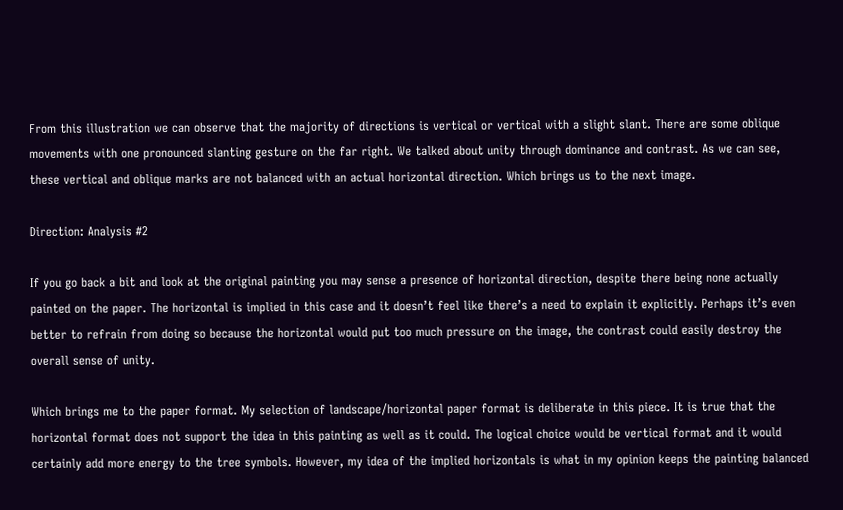From this illustration we can observe that the majority of directions is vertical or vertical with a slight slant. There are some oblique movements with one pronounced slanting gesture on the far right. We talked about unity through dominance and contrast. As we can see, these vertical and oblique marks are not balanced with an actual horizontal direction. Which brings us to the next image.

Direction: Analysis #2

If you go back a bit and look at the original painting you may sense a presence of horizontal direction, despite there being none actually painted on the paper. The horizontal is implied in this case and it doesn’t feel like there’s a need to explain it explicitly. Perhaps it’s even better to refrain from doing so because the horizontal would put too much pressure on the image, the contrast could easily destroy the overall sense of unity.

Which brings me to the paper format. My selection of landscape/horizontal paper format is deliberate in this piece. It is true that the horizontal format does not support the idea in this painting as well as it could. The logical choice would be vertical format and it would certainly add more energy to the tree symbols. However, my idea of the implied horizontals is what in my opinion keeps the painting balanced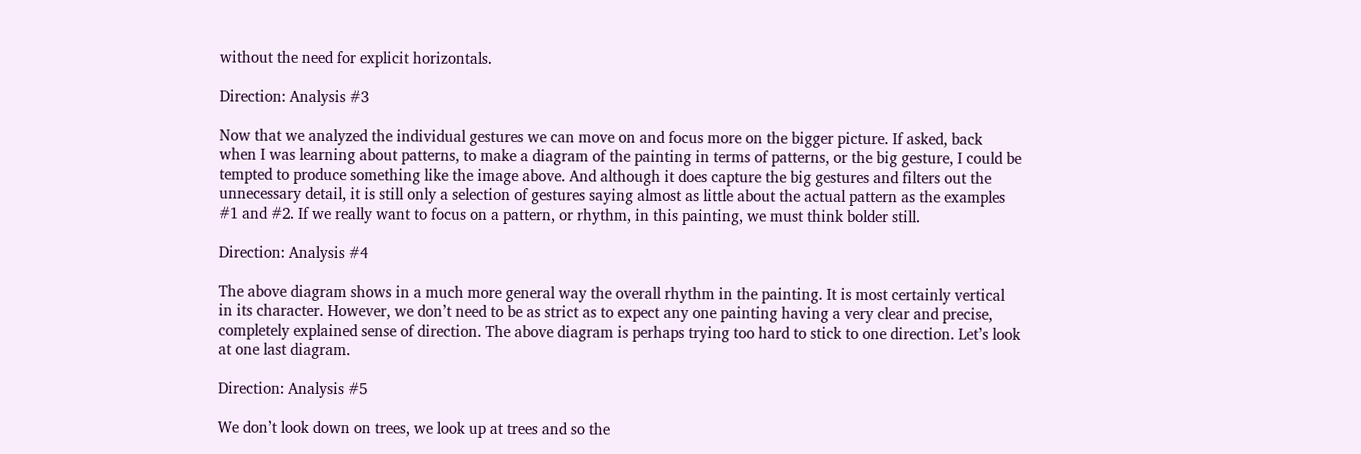without the need for explicit horizontals.

Direction: Analysis #3

Now that we analyzed the individual gestures we can move on and focus more on the bigger picture. If asked, back when I was learning about patterns, to make a diagram of the painting in terms of patterns, or the big gesture, I could be tempted to produce something like the image above. And although it does capture the big gestures and filters out the unnecessary detail, it is still only a selection of gestures saying almost as little about the actual pattern as the examples #1 and #2. If we really want to focus on a pattern, or rhythm, in this painting, we must think bolder still.

Direction: Analysis #4

The above diagram shows in a much more general way the overall rhythm in the painting. It is most certainly vertical in its character. However, we don’t need to be as strict as to expect any one painting having a very clear and precise, completely explained sense of direction. The above diagram is perhaps trying too hard to stick to one direction. Let’s look at one last diagram.

Direction: Analysis #5

We don’t look down on trees, we look up at trees and so the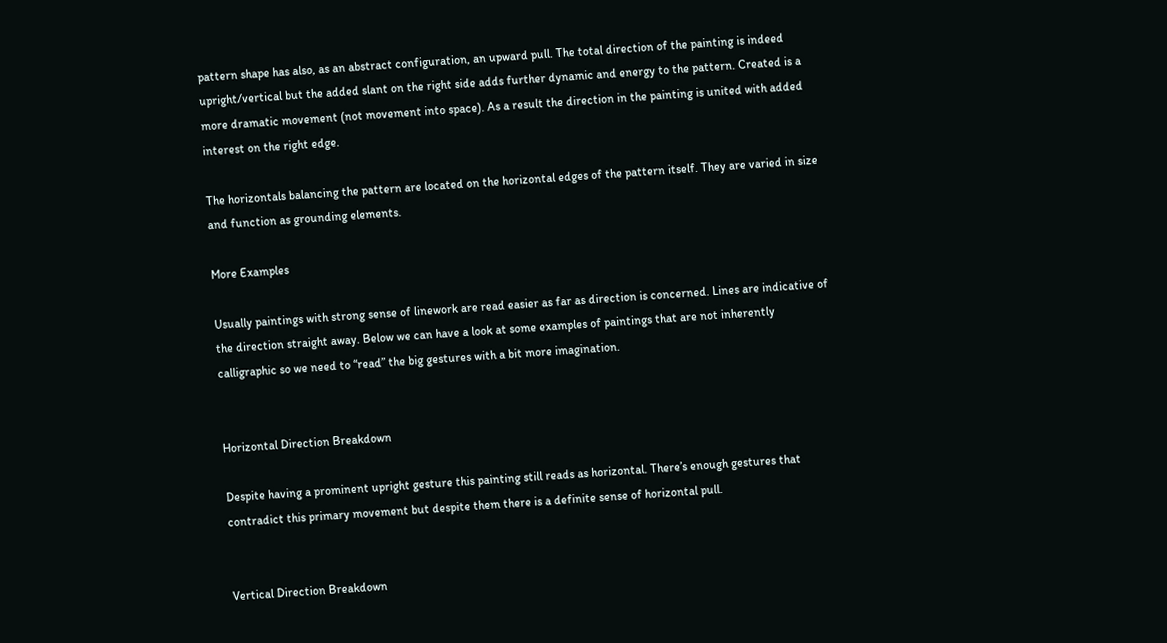pattern shape has also, as an abstract configuration, an upward pull. The total direction of the painting is indeed upright/vertical but the added slant on the right side adds further dynamic and energy to the pattern. Created is a more dramatic movement (not movement into space). As a result the direction in the painting is united with added interest on the right edge.

The horizontals balancing the pattern are located on the horizontal edges of the pattern itself. They are varied in size and function as grounding elements.

More Examples

Usually paintings with strong sense of linework are read easier as far as direction is concerned. Lines are indicative of the direction straight away. Below we can have a look at some examples of paintings that are not inherently calligraphic so we need to “read” the big gestures with a bit more imagination.


Horizontal Direction Breakdown

Despite having a prominent upright gesture this painting still reads as horizontal. There’s enough gestures that contradict this primary movement but despite them there is a definite sense of horizontal pull.


Vertical Direction Breakdown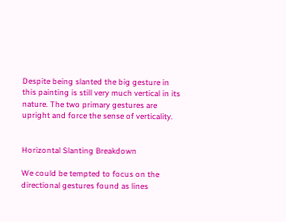Despite being slanted the big gesture in this painting is still very much vertical in its nature. The two primary gestures are upright and force the sense of verticality.


Horizontal Slanting Breakdown

We could be tempted to focus on the directional gestures found as lines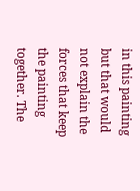in this painting but that would not explain the forces that keep the painting together. The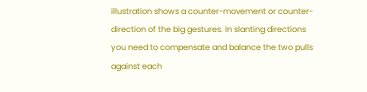illustration shows a counter-movement or counter-direction of the big gestures. In slanting directions you need to compensate and balance the two pulls against each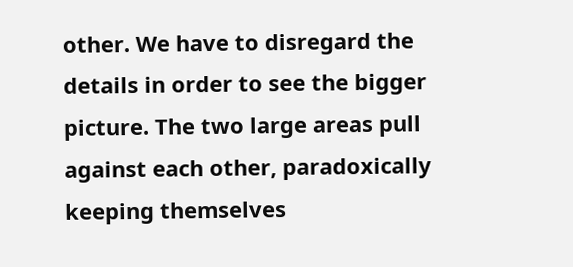other. We have to disregard the details in order to see the bigger picture. The two large areas pull against each other, paradoxically keeping themselves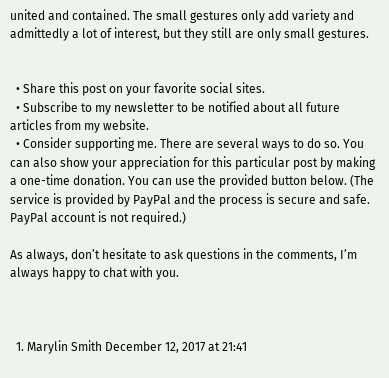united and contained. The small gestures only add variety and admittedly a lot of interest, but they still are only small gestures.


  • Share this post on your favorite social sites.
  • Subscribe to my newsletter to be notified about all future articles from my website.
  • Consider supporting me. There are several ways to do so. You can also show your appreciation for this particular post by making a one-time donation. You can use the provided button below. (The service is provided by PayPal and the process is secure and safe. PayPal account is not required.)

As always, don’t hesitate to ask questions in the comments, I’m always happy to chat with you.



  1. Marylin Smith December 12, 2017 at 21:41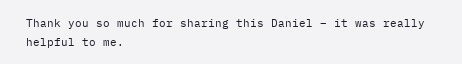Thank you so much for sharing this Daniel – it was really helpful to me.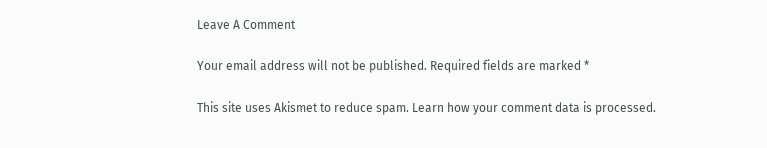Leave A Comment

Your email address will not be published. Required fields are marked *

This site uses Akismet to reduce spam. Learn how your comment data is processed.